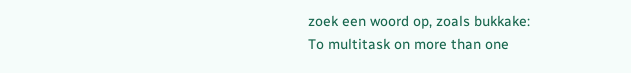zoek een woord op, zoals bukkake:
To multitask on more than one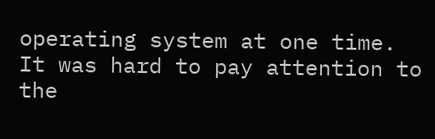operating system at one time.
It was hard to pay attention to the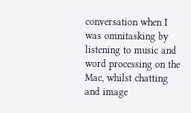conversation when I was omnitasking by listening to music and word processing on the Mac, whilst chatting and image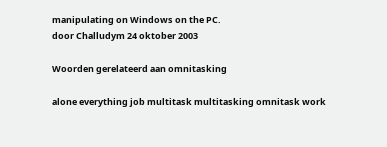manipulating on Windows on the PC.
door Challudym 24 oktober 2003

Woorden gerelateerd aan omnitasking

alone everything job multitask multitasking omnitask work